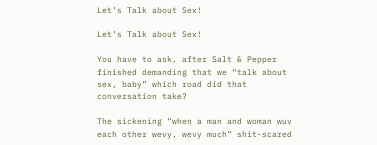Let’s Talk about Sex!

Let’s Talk about Sex!

You have to ask, after Salt & Pepper finished demanding that we “talk about sex, baby” which road did that conversation take?

The sickening “when a man and woman wuv each other wevy, wevy much” shit-scared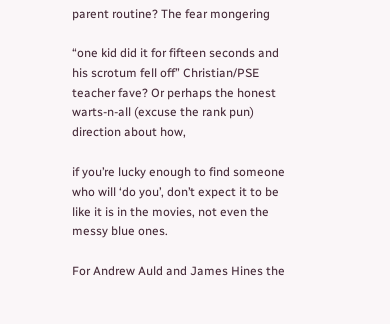parent routine? The fear mongering

“one kid did it for fifteen seconds and his scrotum fell off” Christian/PSE teacher fave? Or perhaps the honest warts-n-all (excuse the rank pun) direction about how,

if you’re lucky enough to find someone who will ‘do you’, don’t expect it to be like it is in the movies, not even the messy blue ones.

For Andrew Auld and James Hines the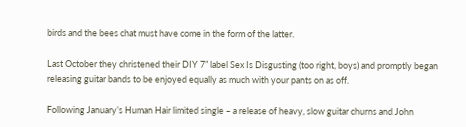birds and the bees chat must have come in the form of the latter.

Last October they christened their DIY 7” label Sex Is Disgusting (too right, boys) and promptly began releasing guitar bands to be enjoyed equally as much with your pants on as off.

Following January’s Human Hair limited single – a release of heavy, slow guitar churns and John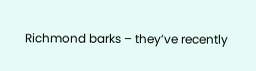Richmond barks – they’ve recently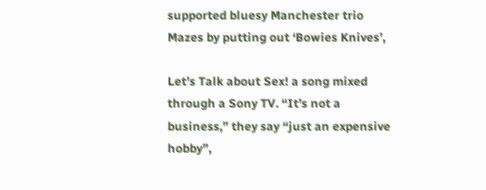supported bluesy Manchester trio Mazes by putting out ‘Bowies Knives’,

Let’s Talk about Sex! a song mixed through a Sony TV. “It’s not a business,” they say “just an expensive hobby”,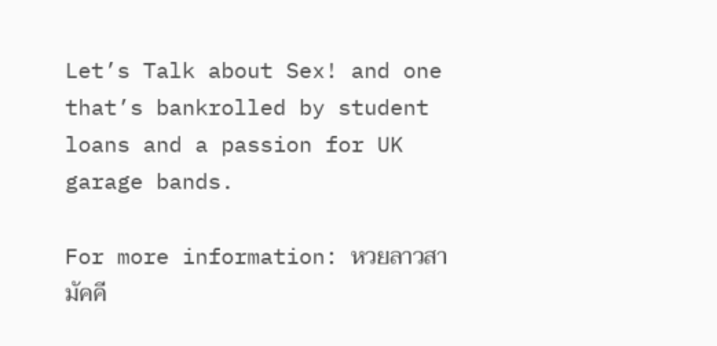Let’s Talk about Sex! and one that’s bankrolled by student loans and a passion for UK garage bands.

For more information: หวยลาวสามัคคี